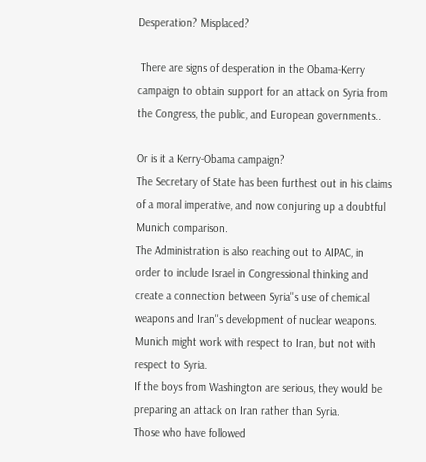Desperation? Misplaced?

 There are signs of desperation in the Obama-Kerry campaign to obtain support for an attack on Syria from the Congress, the public, and European governments..

Or is it a Kerry-Obama campaign?
The Secretary of State has been furthest out in his claims of a moral imperative, and now conjuring up a doubtful Munich comparison.
The Administration is also reaching out to AIPAC, in order to include Israel in Congressional thinking and create a connection between Syria''s use of chemical weapons and Iran''s development of nuclear weapons.
Munich might work with respect to Iran, but not with respect to Syria.
If the boys from Washington are serious, they would be preparing an attack on Iran rather than Syria.
Those who have followed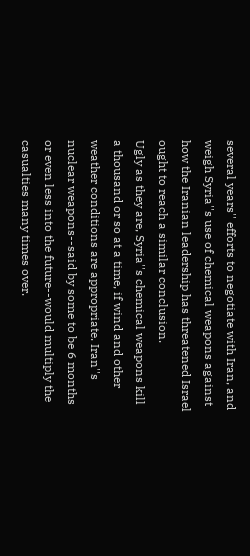several years'' efforts to negotiate with Iran, and weigh Syria''s use of chemical weapons against how the Iranian leadership has threatened Israel ought to reach a similar conclusion.
Ugly as they are, Syria''s chemical weapons kill a thousand or so at a time, if wind and other weather conditions are appropriate. Iran''s nuclear weapons--said by some to be 6 months or even less into the future--would multiply the casualties many times over.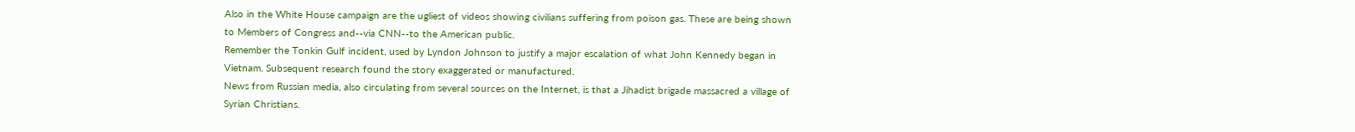Also in the White House campaign are the ugliest of videos showing civilians suffering from poison gas. These are being shown to Members of Congress and--via CNN--to the American public.
Remember the Tonkin Gulf incident, used by Lyndon Johnson to justify a major escalation of what John Kennedy began in Vietnam. Subsequent research found the story exaggerated or manufactured.
News from Russian media, also circulating from several sources on the Internet, is that a Jihadist brigade massacred a village of Syrian Christians.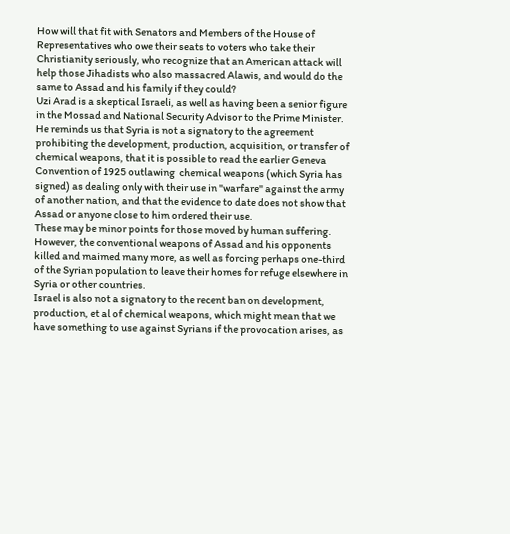How will that fit with Senators and Members of the House of Representatives who owe their seats to voters who take their Christianity seriously, who recognize that an American attack will help those Jihadists who also massacred Alawis, and would do the same to Assad and his family if they could?
Uzi Arad is a skeptical Israeli, as well as having been a senior figure in the Mossad and National Security Advisor to the Prime Minister. He reminds us that Syria is not a signatory to the agreement prohibiting the development, production, acquisition, or transfer of chemical weapons, that it is possible to read the earlier Geneva Convention of 1925 outlawing  chemical weapons (which Syria has signed) as dealing only with their use in "warfare" against the army of another nation, and that the evidence to date does not show that Assad or anyone close to him ordered their use.
These may be minor points for those moved by human suffering. However, the conventional weapons of Assad and his opponents killed and maimed many more, as well as forcing perhaps one-third of the Syrian population to leave their homes for refuge elsewhere in Syria or other countries.
Israel is also not a signatory to the recent ban on development, production, et al of chemical weapons, which might mean that we have something to use against Syrians if the provocation arises, as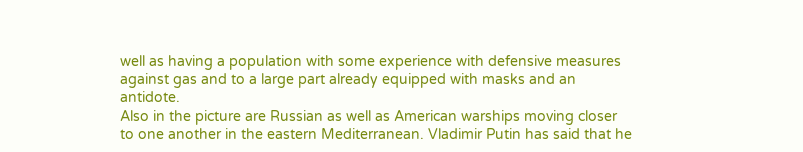well as having a population with some experience with defensive measures against gas and to a large part already equipped with masks and an antidote.
Also in the picture are Russian as well as American warships moving closer to one another in the eastern Mediterranean. Vladimir Putin has said that he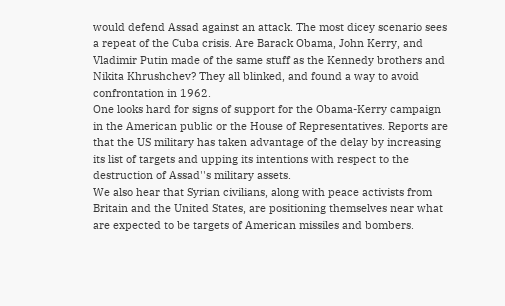would defend Assad against an attack. The most dicey scenario sees a repeat of the Cuba crisis. Are Barack Obama, John Kerry, and Vladimir Putin made of the same stuff as the Kennedy brothers and Nikita Khrushchev? They all blinked, and found a way to avoid confrontation in 1962.
One looks hard for signs of support for the Obama-Kerry campaign in the American public or the House of Representatives. Reports are that the US military has taken advantage of the delay by increasing its list of targets and upping its intentions with respect to the destruction of Assad''s military assets.
We also hear that Syrian civilians, along with peace activists from Britain and the United States, are positioning themselves near what are expected to be targets of American missiles and bombers.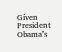Given President Obama''s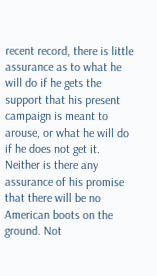recent record, there is little assurance as to what he will do if he gets the support that his present campaign is meant to arouse, or what he will do if he does not get it.
Neither is there any assurance of his promise that there will be no American boots on the ground. Not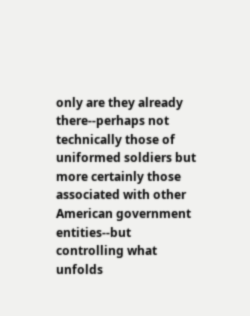only are they already there--perhaps not technically those of uniformed soldiers but more certainly those associated with other American government entities--but controlling what unfolds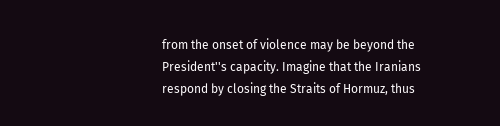from the onset of violence may be beyond the President''s capacity. Imagine that the Iranians respond by closing the Straits of Hormuz, thus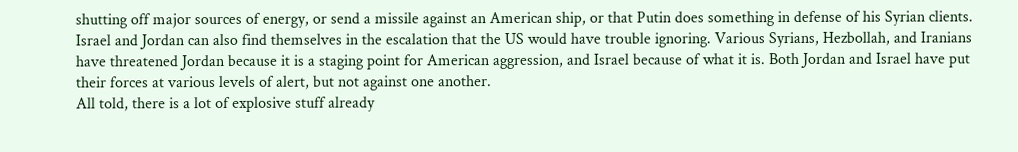shutting off major sources of energy, or send a missile against an American ship, or that Putin does something in defense of his Syrian clients.
Israel and Jordan can also find themselves in the escalation that the US would have trouble ignoring. Various Syrians, Hezbollah, and Iranians have threatened Jordan because it is a staging point for American aggression, and Israel because of what it is. Both Jordan and Israel have put their forces at various levels of alert, but not against one another.
All told, there is a lot of explosive stuff already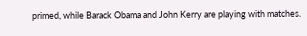primed, while Barack Obama and John Kerry are playing with matches.